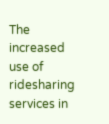The increased use of ridesharing services in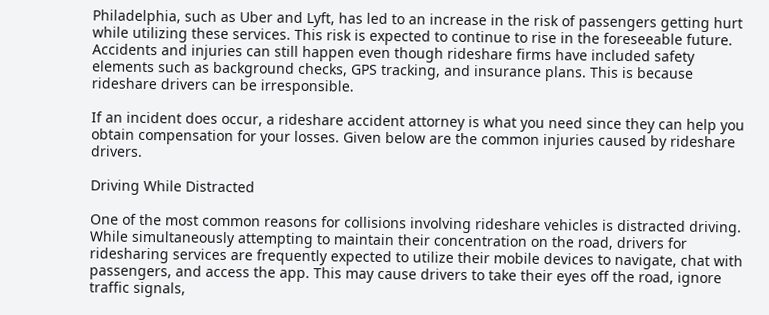Philadelphia, such as Uber and Lyft, has led to an increase in the risk of passengers getting hurt while utilizing these services. This risk is expected to continue to rise in the foreseeable future. Accidents and injuries can still happen even though rideshare firms have included safety elements such as background checks, GPS tracking, and insurance plans. This is because rideshare drivers can be irresponsible.

If an incident does occur, a rideshare accident attorney is what you need since they can help you obtain compensation for your losses. Given below are the common injuries caused by rideshare drivers.

Driving While Distracted

One of the most common reasons for collisions involving rideshare vehicles is distracted driving. While simultaneously attempting to maintain their concentration on the road, drivers for ridesharing services are frequently expected to utilize their mobile devices to navigate, chat with passengers, and access the app. This may cause drivers to take their eyes off the road, ignore traffic signals,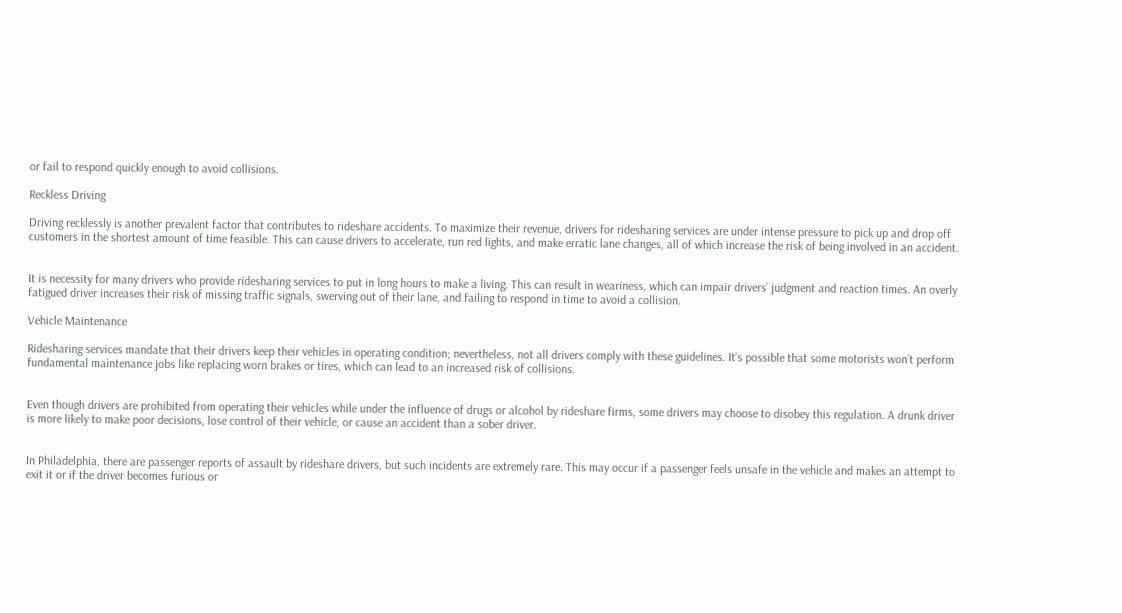or fail to respond quickly enough to avoid collisions.

Reckless Driving

Driving recklessly is another prevalent factor that contributes to rideshare accidents. To maximize their revenue, drivers for ridesharing services are under intense pressure to pick up and drop off customers in the shortest amount of time feasible. This can cause drivers to accelerate, run red lights, and make erratic lane changes, all of which increase the risk of being involved in an accident.


It is necessity for many drivers who provide ridesharing services to put in long hours to make a living. This can result in weariness, which can impair drivers’ judgment and reaction times. An overly fatigued driver increases their risk of missing traffic signals, swerving out of their lane, and failing to respond in time to avoid a collision.

Vehicle Maintenance

Ridesharing services mandate that their drivers keep their vehicles in operating condition; nevertheless, not all drivers comply with these guidelines. It’s possible that some motorists won’t perform fundamental maintenance jobs like replacing worn brakes or tires, which can lead to an increased risk of collisions.


Even though drivers are prohibited from operating their vehicles while under the influence of drugs or alcohol by rideshare firms, some drivers may choose to disobey this regulation. A drunk driver is more likely to make poor decisions, lose control of their vehicle, or cause an accident than a sober driver.


In Philadelphia, there are passenger reports of assault by rideshare drivers, but such incidents are extremely rare. This may occur if a passenger feels unsafe in the vehicle and makes an attempt to exit it or if the driver becomes furious or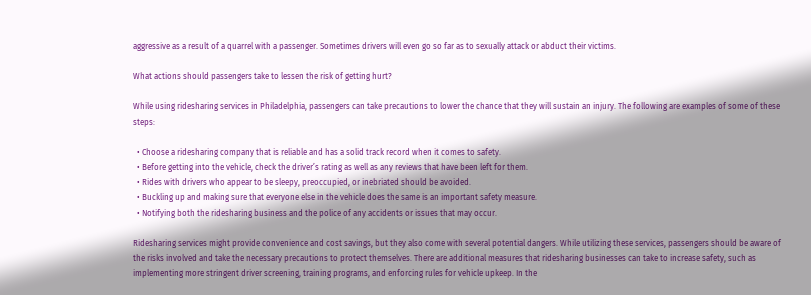aggressive as a result of a quarrel with a passenger. Sometimes drivers will even go so far as to sexually attack or abduct their victims.

What actions should passengers take to lessen the risk of getting hurt?

While using ridesharing services in Philadelphia, passengers can take precautions to lower the chance that they will sustain an injury. The following are examples of some of these steps:

  • Choose a ridesharing company that is reliable and has a solid track record when it comes to safety.
  • Before getting into the vehicle, check the driver’s rating as well as any reviews that have been left for them.
  • Rides with drivers who appear to be sleepy, preoccupied, or inebriated should be avoided.
  • Buckling up and making sure that everyone else in the vehicle does the same is an important safety measure.
  • Notifying both the ridesharing business and the police of any accidents or issues that may occur.

Ridesharing services might provide convenience and cost savings, but they also come with several potential dangers. While utilizing these services, passengers should be aware of the risks involved and take the necessary precautions to protect themselves. There are additional measures that ridesharing businesses can take to increase safety, such as implementing more stringent driver screening, training programs, and enforcing rules for vehicle upkeep. In the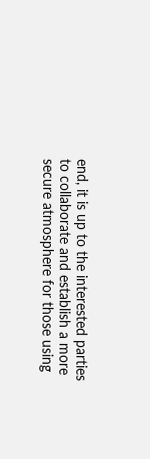end, it is up to the interested parties to collaborate and establish a more secure atmosphere for those using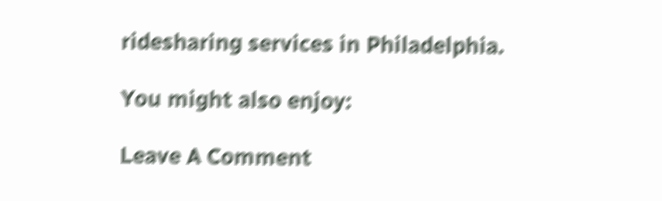ridesharing services in Philadelphia.

You might also enjoy:

Leave A Comment